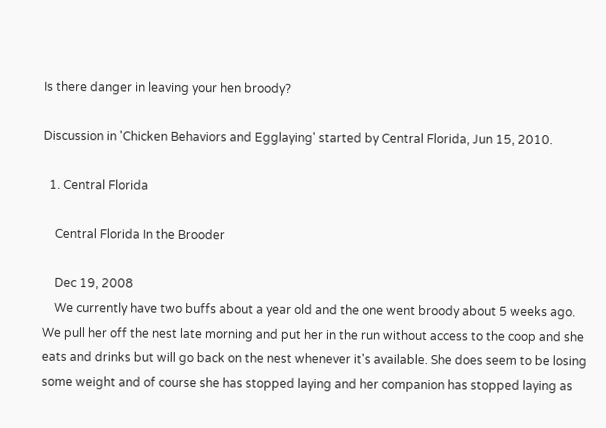Is there danger in leaving your hen broody?

Discussion in 'Chicken Behaviors and Egglaying' started by Central Florida, Jun 15, 2010.

  1. Central Florida

    Central Florida In the Brooder

    Dec 19, 2008
    We currently have two buffs about a year old and the one went broody about 5 weeks ago. We pull her off the nest late morning and put her in the run without access to the coop and she eats and drinks but will go back on the nest whenever it's available. She does seem to be losing some weight and of course she has stopped laying and her companion has stopped laying as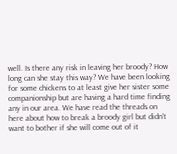well. Is there any risk in leaving her broody? How long can she stay this way? We have been looking for some chickens to at least give her sister some companionship but are having a hard time finding any in our area. We have read the threads on here about how to break a broody girl but didn't want to bother if she will come out of it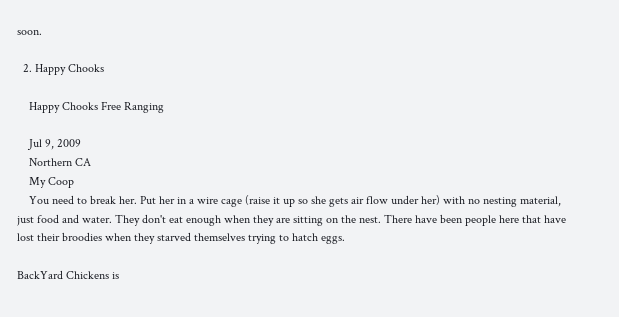soon.

  2. Happy Chooks

    Happy Chooks Free Ranging

    Jul 9, 2009
    Northern CA
    My Coop
    You need to break her. Put her in a wire cage (raise it up so she gets air flow under her) with no nesting material, just food and water. They don't eat enough when they are sitting on the nest. There have been people here that have lost their broodies when they starved themselves trying to hatch eggs.

BackYard Chickens is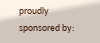proudly sponsored by: